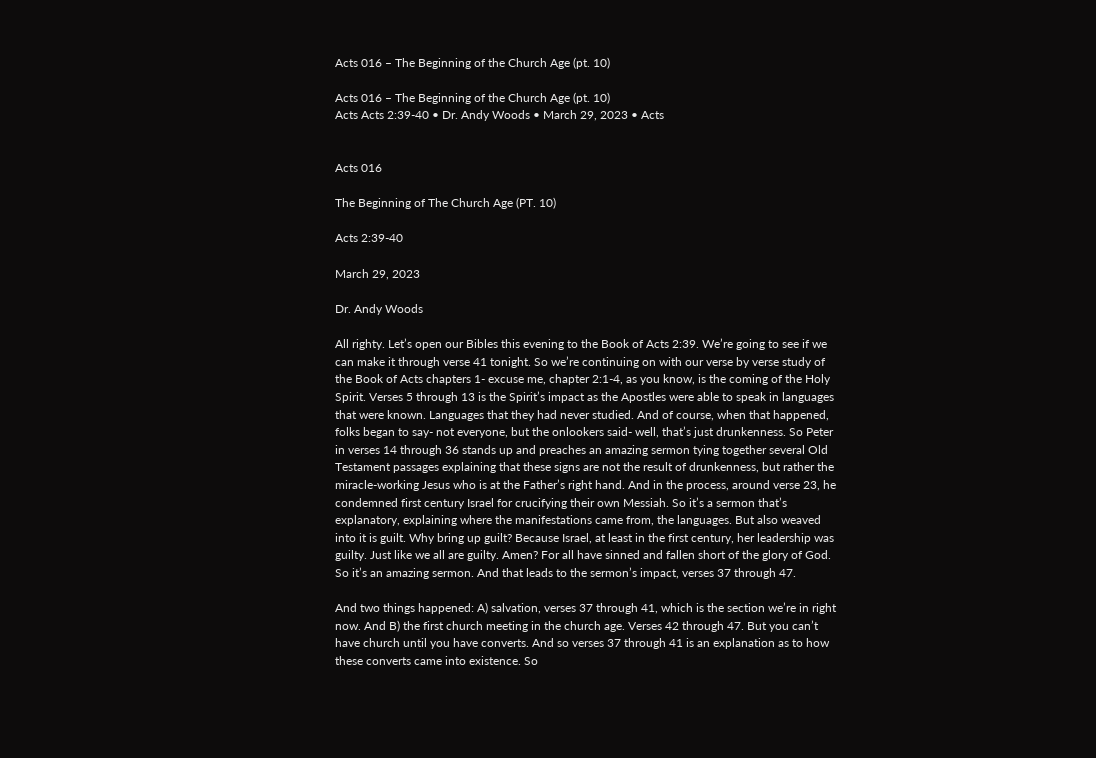Acts 016 – The Beginning of the Church Age (pt. 10)

Acts 016 – The Beginning of the Church Age (pt. 10)
Acts Acts 2:39-40 • Dr. Andy Woods • March 29, 2023 • Acts


Acts 016

The Beginning of The Church Age (PT. 10)

Acts 2:39-40

March 29, 2023

Dr. Andy Woods

All righty. Let’s open our Bibles this evening to the Book of Acts 2:39. We’re going to see if we can make it through verse 41 tonight. So we’re continuing on with our verse by verse study of the Book of Acts chapters 1- excuse me, chapter 2:1-4, as you know, is the coming of the Holy Spirit. Verses 5 through 13 is the Spirit’s impact as the Apostles were able to speak in languages that were known. Languages that they had never studied. And of course, when that happened, folks began to say- not everyone, but the onlookers said- well, that’s just drunkenness. So Peter in verses 14 through 36 stands up and preaches an amazing sermon tying together several Old Testament passages explaining that these signs are not the result of drunkenness, but rather the miracle-working Jesus who is at the Father’s right hand. And in the process, around verse 23, he condemned first century Israel for crucifying their own Messiah. So it’s a sermon that’s explanatory, explaining where the manifestations came from, the languages. But also weaved into it is guilt. Why bring up guilt? Because Israel, at least in the first century, her leadership was guilty. Just like we all are guilty. Amen? For all have sinned and fallen short of the glory of God. So it’s an amazing sermon. And that leads to the sermon’s impact, verses 37 through 47.

And two things happened: A) salvation, verses 37 through 41, which is the section we’re in right now. And B) the first church meeting in the church age. Verses 42 through 47. But you can’t have church until you have converts. And so verses 37 through 41 is an explanation as to how these converts came into existence. So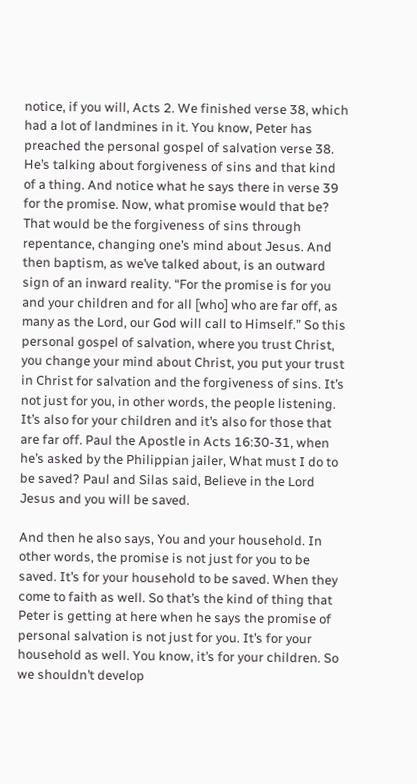notice, if you will, Acts 2. We finished verse 38, which had a lot of landmines in it. You know, Peter has preached the personal gospel of salvation verse 38. He’s talking about forgiveness of sins and that kind of a thing. And notice what he says there in verse 39 for the promise. Now, what promise would that be? That would be the forgiveness of sins through repentance, changing one’s mind about Jesus. And then baptism, as we’ve talked about, is an outward sign of an inward reality. “For the promise is for you and your children and for all [who] who are far off, as many as the Lord, our God will call to Himself.” So this personal gospel of salvation, where you trust Christ, you change your mind about Christ, you put your trust in Christ for salvation and the forgiveness of sins. It’s not just for you, in other words, the people listening. It’s also for your children and it’s also for those that are far off. Paul the Apostle in Acts 16:30-31, when he’s asked by the Philippian jailer, What must I do to be saved? Paul and Silas said, Believe in the Lord Jesus and you will be saved.

And then he also says, You and your household. In other words, the promise is not just for you to be saved. It’s for your household to be saved. When they come to faith as well. So that’s the kind of thing that Peter is getting at here when he says the promise of personal salvation is not just for you. It’s for your household as well. You know, it’s for your children. So we shouldn’t develop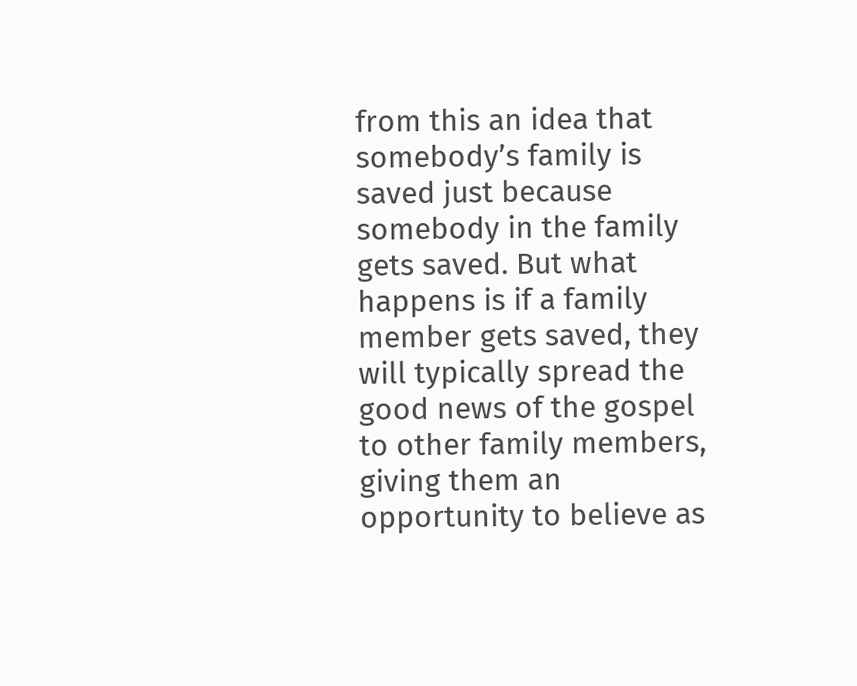from this an idea that somebody’s family is saved just because somebody in the family gets saved. But what happens is if a family member gets saved, they will typically spread the good news of the gospel to other family members, giving them an opportunity to believe as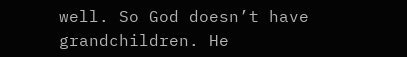well. So God doesn’t have grandchildren. He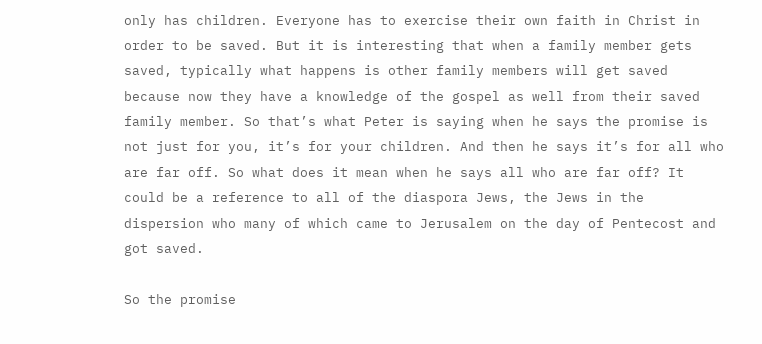only has children. Everyone has to exercise their own faith in Christ in order to be saved. But it is interesting that when a family member gets saved, typically what happens is other family members will get saved because now they have a knowledge of the gospel as well from their saved family member. So that’s what Peter is saying when he says the promise is not just for you, it’s for your children. And then he says it’s for all who are far off. So what does it mean when he says all who are far off? It could be a reference to all of the diaspora Jews, the Jews in the dispersion who many of which came to Jerusalem on the day of Pentecost and got saved.

So the promise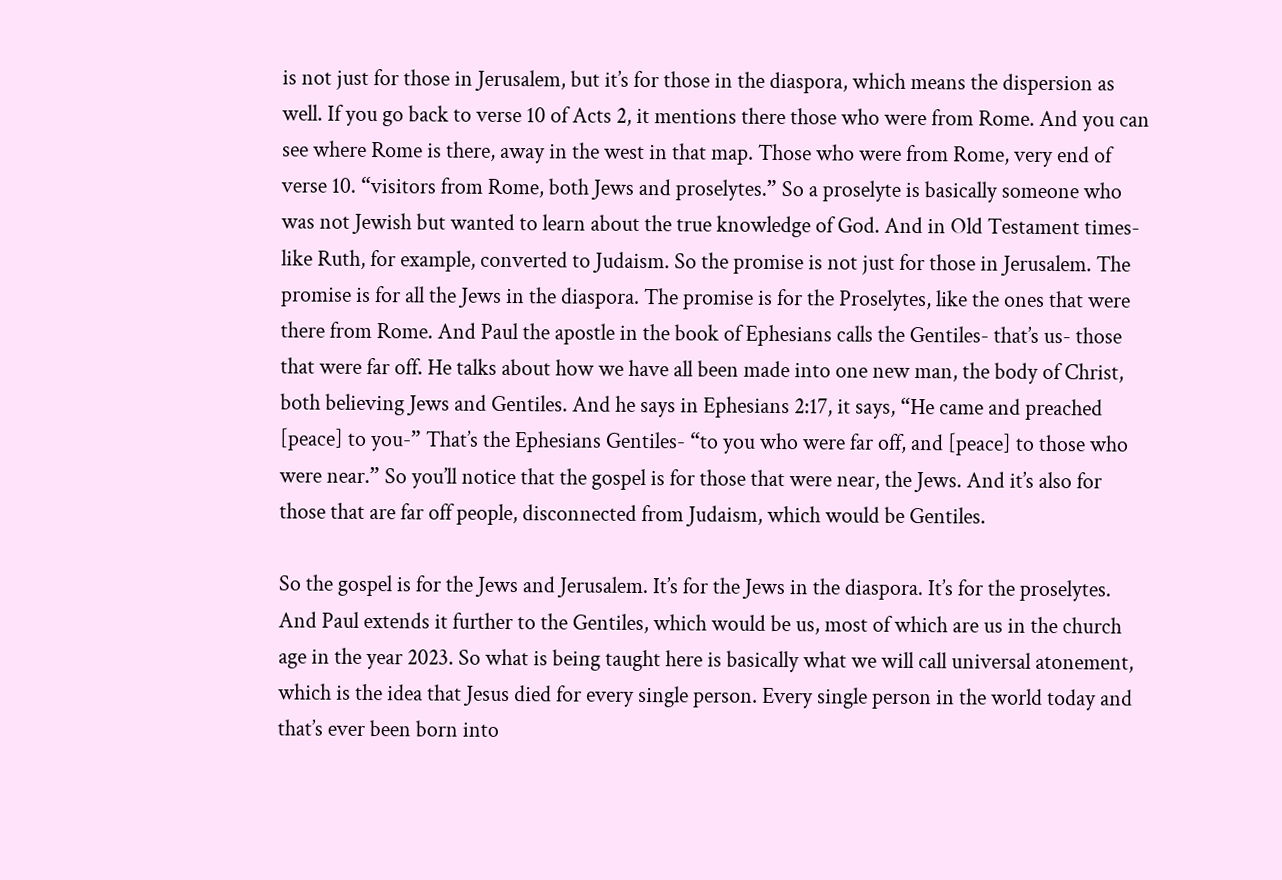is not just for those in Jerusalem, but it’s for those in the diaspora, which means the dispersion as well. If you go back to verse 10 of Acts 2, it mentions there those who were from Rome. And you can see where Rome is there, away in the west in that map. Those who were from Rome, very end of verse 10. “visitors from Rome, both Jews and proselytes.” So a proselyte is basically someone who was not Jewish but wanted to learn about the true knowledge of God. And in Old Testament times- like Ruth, for example, converted to Judaism. So the promise is not just for those in Jerusalem. The promise is for all the Jews in the diaspora. The promise is for the Proselytes, like the ones that were there from Rome. And Paul the apostle in the book of Ephesians calls the Gentiles- that’s us- those that were far off. He talks about how we have all been made into one new man, the body of Christ, both believing Jews and Gentiles. And he says in Ephesians 2:17, it says, “He came and preached [peace] to you-” That’s the Ephesians Gentiles- “to you who were far off, and [peace] to those who were near.” So you’ll notice that the gospel is for those that were near, the Jews. And it’s also for those that are far off people, disconnected from Judaism, which would be Gentiles.

So the gospel is for the Jews and Jerusalem. It’s for the Jews in the diaspora. It’s for the proselytes. And Paul extends it further to the Gentiles, which would be us, most of which are us in the church age in the year 2023. So what is being taught here is basically what we will call universal atonement, which is the idea that Jesus died for every single person. Every single person in the world today and that’s ever been born into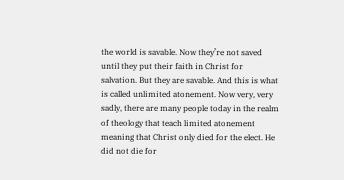the world is savable. Now they’re not saved until they put their faith in Christ for salvation. But they are savable. And this is what is called unlimited atonement. Now very, very sadly, there are many people today in the realm of theology that teach limited atonement meaning that Christ only died for the elect. He did not die for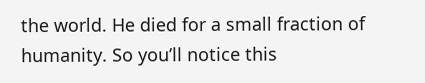the world. He died for a small fraction of humanity. So you’ll notice this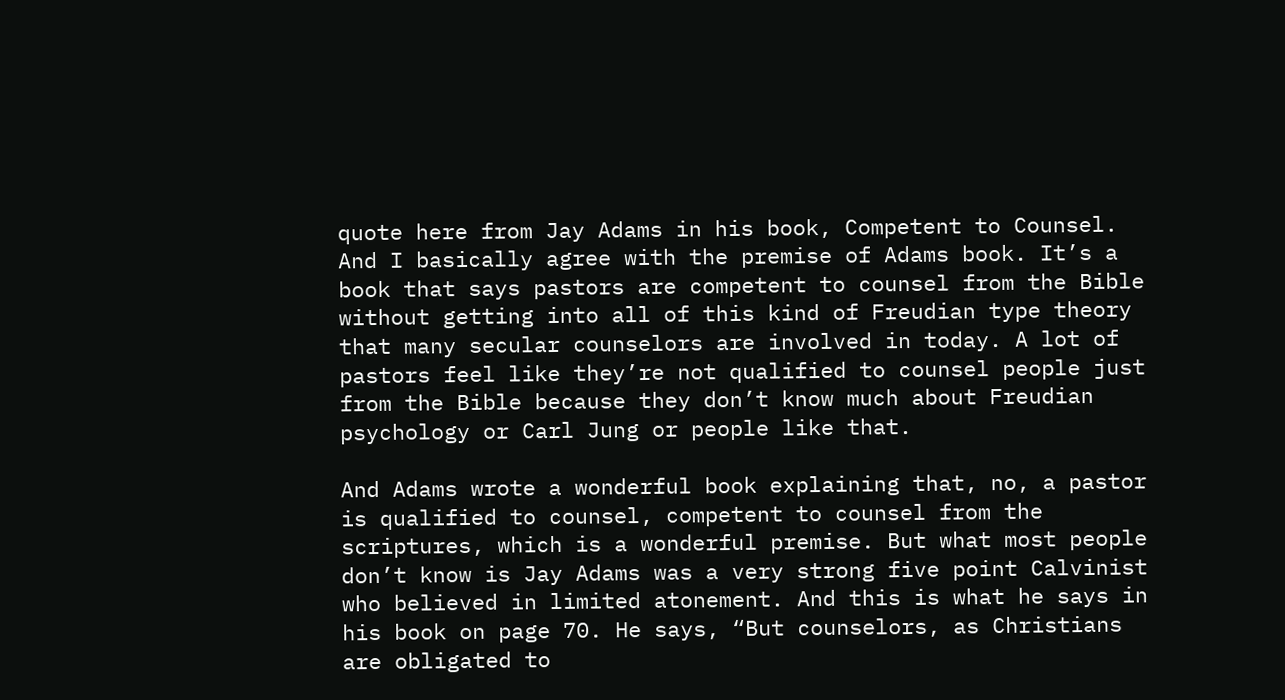quote here from Jay Adams in his book, Competent to Counsel. And I basically agree with the premise of Adams book. It’s a book that says pastors are competent to counsel from the Bible without getting into all of this kind of Freudian type theory that many secular counselors are involved in today. A lot of pastors feel like they’re not qualified to counsel people just from the Bible because they don’t know much about Freudian psychology or Carl Jung or people like that.

And Adams wrote a wonderful book explaining that, no, a pastor is qualified to counsel, competent to counsel from the scriptures, which is a wonderful premise. But what most people don’t know is Jay Adams was a very strong five point Calvinist who believed in limited atonement. And this is what he says in his book on page 70. He says, “But counselors, as Christians are obligated to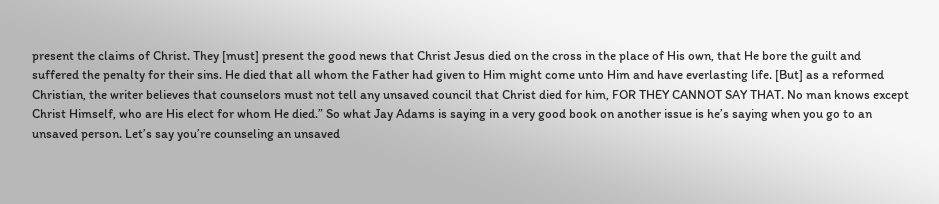present the claims of Christ. They [must] present the good news that Christ Jesus died on the cross in the place of His own, that He bore the guilt and suffered the penalty for their sins. He died that all whom the Father had given to Him might come unto Him and have everlasting life. [But] as a reformed Christian, the writer believes that counselors must not tell any unsaved council that Christ died for him, FOR THEY CANNOT SAY THAT. No man knows except Christ Himself, who are His elect for whom He died.” So what Jay Adams is saying in a very good book on another issue is he’s saying when you go to an unsaved person. Let’s say you’re counseling an unsaved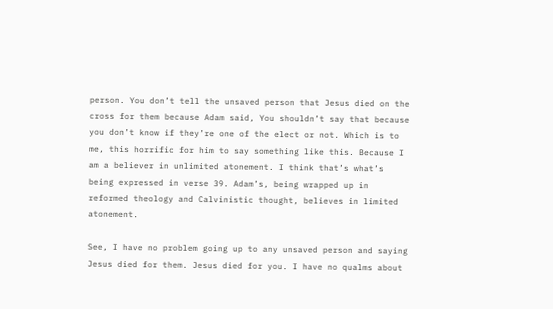person. You don’t tell the unsaved person that Jesus died on the cross for them because Adam said, You shouldn’t say that because you don’t know if they’re one of the elect or not. Which is to me, this horrific for him to say something like this. Because I am a believer in unlimited atonement. I think that’s what’s being expressed in verse 39. Adam’s, being wrapped up in reformed theology and Calvinistic thought, believes in limited atonement.

See, I have no problem going up to any unsaved person and saying Jesus died for them. Jesus died for you. I have no qualms about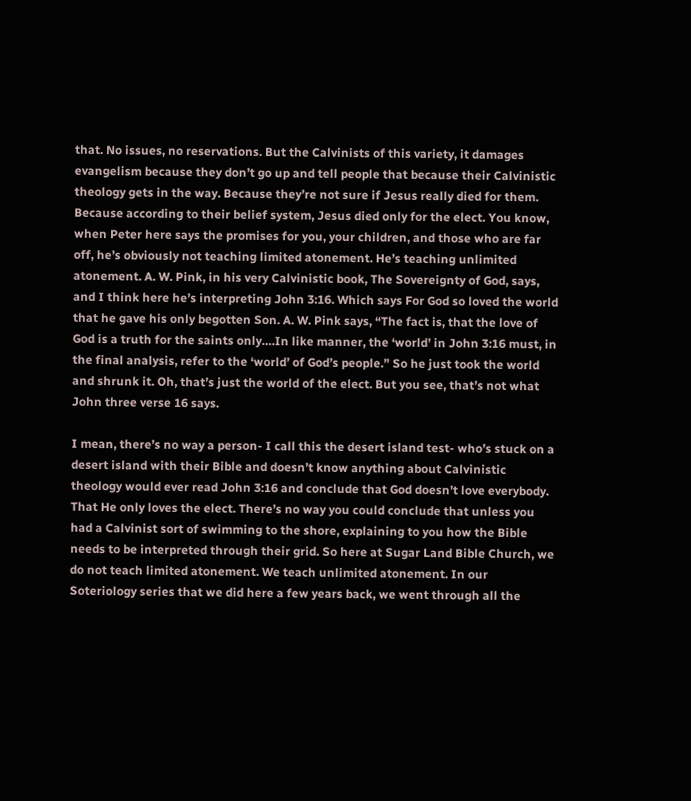that. No issues, no reservations. But the Calvinists of this variety, it damages evangelism because they don’t go up and tell people that because their Calvinistic theology gets in the way. Because they’re not sure if Jesus really died for them. Because according to their belief system, Jesus died only for the elect. You know, when Peter here says the promises for you, your children, and those who are far off, he’s obviously not teaching limited atonement. He’s teaching unlimited atonement. A. W. Pink, in his very Calvinistic book, The Sovereignty of God, says, and I think here he’s interpreting John 3:16. Which says For God so loved the world that he gave his only begotten Son. A. W. Pink says, “The fact is, that the love of God is a truth for the saints only….In like manner, the ‘world’ in John 3:16 must, in the final analysis, refer to the ‘world’ of God’s people.” So he just took the world and shrunk it. Oh, that’s just the world of the elect. But you see, that’s not what John three verse 16 says.

I mean, there’s no way a person- I call this the desert island test- who’s stuck on a desert island with their Bible and doesn’t know anything about Calvinistic theology would ever read John 3:16 and conclude that God doesn’t love everybody. That He only loves the elect. There’s no way you could conclude that unless you had a Calvinist sort of swimming to the shore, explaining to you how the Bible needs to be interpreted through their grid. So here at Sugar Land Bible Church, we do not teach limited atonement. We teach unlimited atonement. In our Soteriology series that we did here a few years back, we went through all the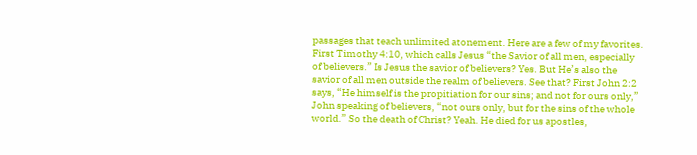passages that teach unlimited atonement. Here are a few of my favorites. First Timothy 4:10, which calls Jesus “the Savior of all men, especially of believers.” Is Jesus the savior of believers? Yes. But He’s also the savior of all men outside the realm of believers. See that? First John 2:2 says, “He himself is the propitiation for our sins; and not for ours only,” John speaking of believers, “not ours only, but for the sins of the whole world.” So the death of Christ? Yeah. He died for us apostles,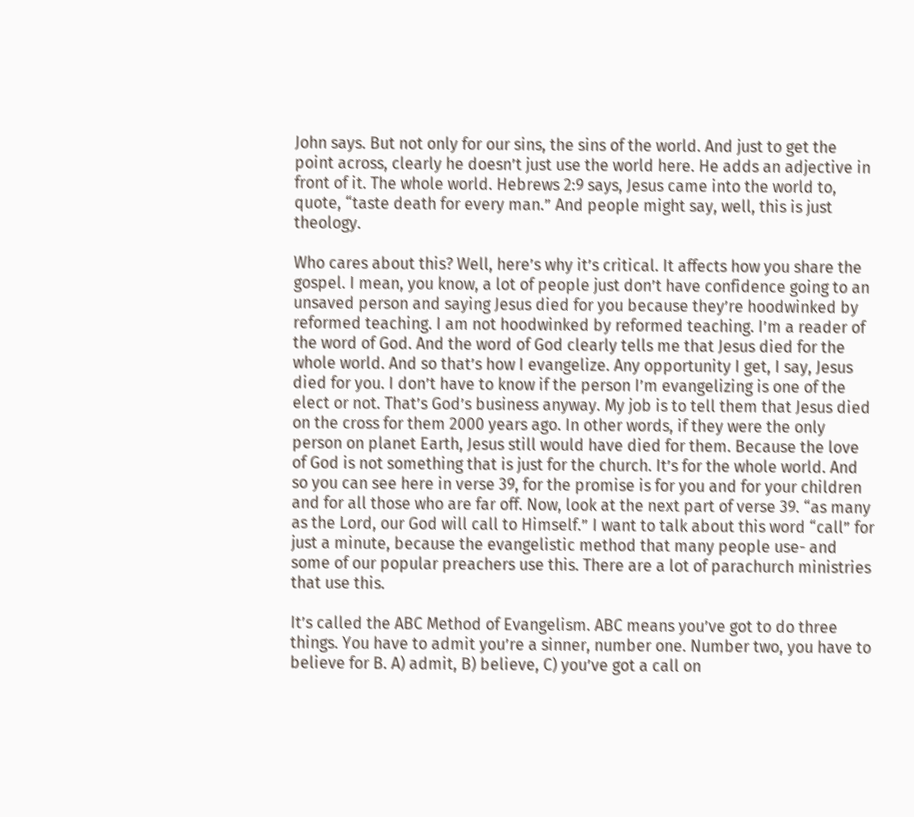John says. But not only for our sins, the sins of the world. And just to get the point across, clearly he doesn’t just use the world here. He adds an adjective in front of it. The whole world. Hebrews 2:9 says, Jesus came into the world to, quote, “taste death for every man.” And people might say, well, this is just theology.

Who cares about this? Well, here’s why it’s critical. It affects how you share the gospel. I mean, you know, a lot of people just don’t have confidence going to an unsaved person and saying Jesus died for you because they’re hoodwinked by reformed teaching. I am not hoodwinked by reformed teaching. I’m a reader of the word of God. And the word of God clearly tells me that Jesus died for the whole world. And so that’s how I evangelize. Any opportunity I get, I say, Jesus died for you. I don’t have to know if the person I’m evangelizing is one of the elect or not. That’s God’s business anyway. My job is to tell them that Jesus died on the cross for them 2000 years ago. In other words, if they were the only person on planet Earth, Jesus still would have died for them. Because the love of God is not something that is just for the church. It’s for the whole world. And so you can see here in verse 39, for the promise is for you and for your children and for all those who are far off. Now, look at the next part of verse 39. “as many as the Lord, our God will call to Himself.” I want to talk about this word “call” for just a minute, because the evangelistic method that many people use- and some of our popular preachers use this. There are a lot of parachurch ministries that use this.

It’s called the ABC Method of Evangelism. ABC means you’ve got to do three things. You have to admit you’re a sinner, number one. Number two, you have to believe for B. A) admit, B) believe, C) you’ve got a call on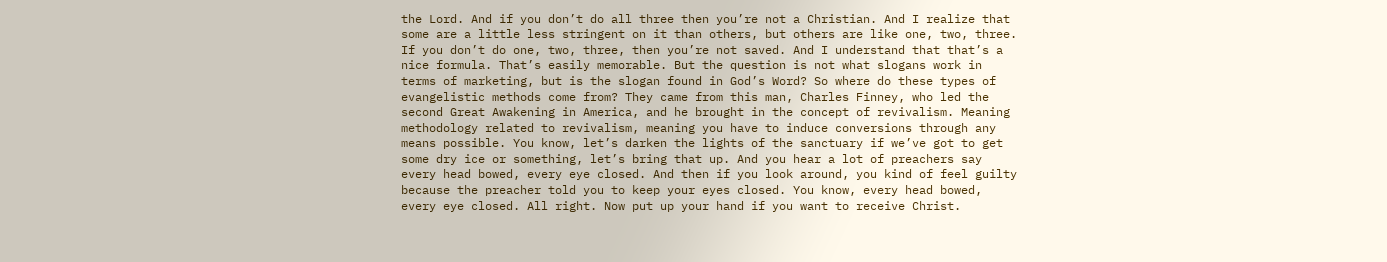the Lord. And if you don’t do all three then you’re not a Christian. And I realize that some are a little less stringent on it than others, but others are like one, two, three. If you don’t do one, two, three, then you’re not saved. And I understand that that’s a nice formula. That’s easily memorable. But the question is not what slogans work in terms of marketing, but is the slogan found in God’s Word? So where do these types of evangelistic methods come from? They came from this man, Charles Finney, who led the second Great Awakening in America, and he brought in the concept of revivalism. Meaning methodology related to revivalism, meaning you have to induce conversions through any means possible. You know, let’s darken the lights of the sanctuary if we’ve got to get some dry ice or something, let’s bring that up. And you hear a lot of preachers say every head bowed, every eye closed. And then if you look around, you kind of feel guilty because the preacher told you to keep your eyes closed. You know, every head bowed, every eye closed. All right. Now put up your hand if you want to receive Christ.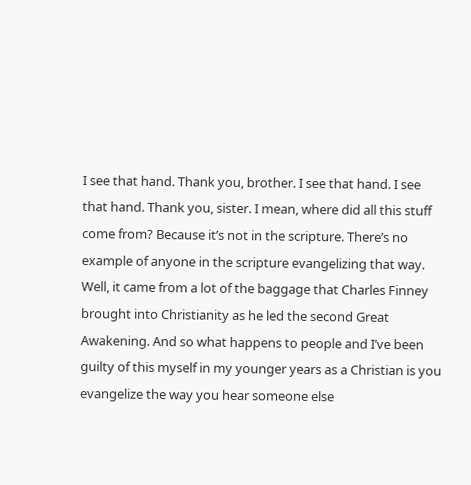I see that hand. Thank you, brother. I see that hand. I see that hand. Thank you, sister. I mean, where did all this stuff come from? Because it’s not in the scripture. There’s no example of anyone in the scripture evangelizing that way. Well, it came from a lot of the baggage that Charles Finney brought into Christianity as he led the second Great Awakening. And so what happens to people and I’ve been guilty of this myself in my younger years as a Christian is you evangelize the way you hear someone else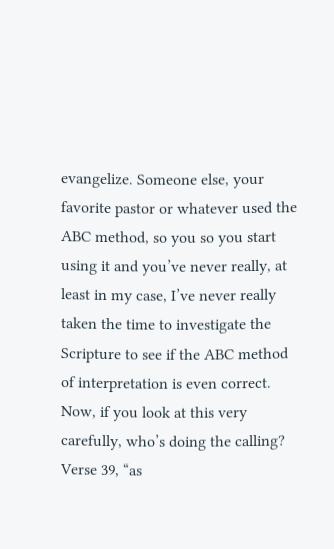evangelize. Someone else, your favorite pastor or whatever used the ABC method, so you so you start using it and you’ve never really, at least in my case, I’ve never really taken the time to investigate the Scripture to see if the ABC method of interpretation is even correct. Now, if you look at this very carefully, who’s doing the calling? Verse 39, “as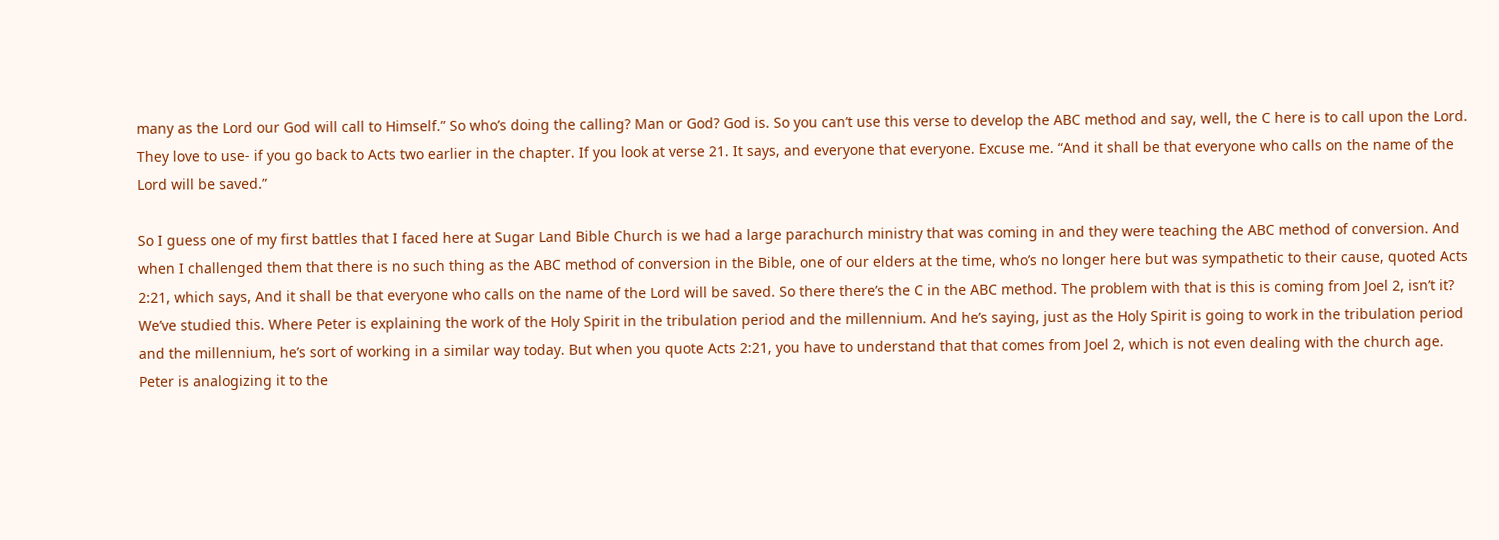many as the Lord our God will call to Himself.” So who’s doing the calling? Man or God? God is. So you can’t use this verse to develop the ABC method and say, well, the C here is to call upon the Lord. They love to use- if you go back to Acts two earlier in the chapter. If you look at verse 21. It says, and everyone that everyone. Excuse me. “And it shall be that everyone who calls on the name of the Lord will be saved.”

So I guess one of my first battles that I faced here at Sugar Land Bible Church is we had a large parachurch ministry that was coming in and they were teaching the ABC method of conversion. And when I challenged them that there is no such thing as the ABC method of conversion in the Bible, one of our elders at the time, who’s no longer here but was sympathetic to their cause, quoted Acts 2:21, which says, And it shall be that everyone who calls on the name of the Lord will be saved. So there there’s the C in the ABC method. The problem with that is this is coming from Joel 2, isn’t it? We’ve studied this. Where Peter is explaining the work of the Holy Spirit in the tribulation period and the millennium. And he’s saying, just as the Holy Spirit is going to work in the tribulation period and the millennium, he’s sort of working in a similar way today. But when you quote Acts 2:21, you have to understand that that comes from Joel 2, which is not even dealing with the church age. Peter is analogizing it to the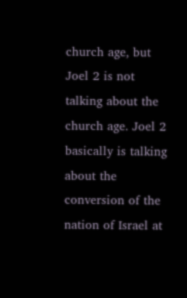church age, but Joel 2 is not talking about the church age. Joel 2 basically is talking about the conversion of the nation of Israel at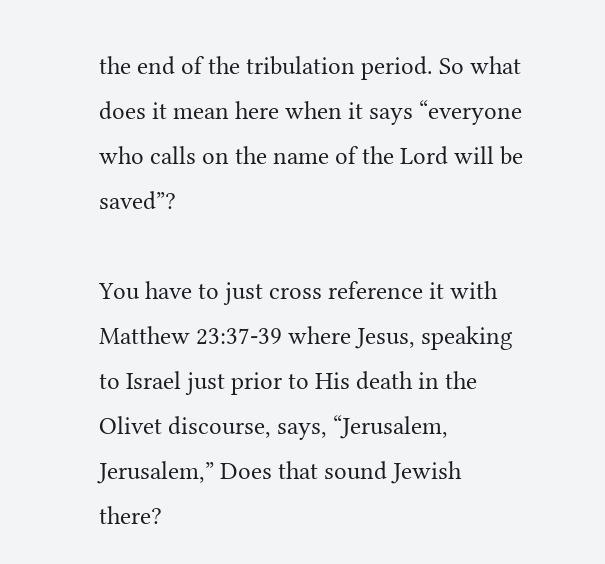the end of the tribulation period. So what does it mean here when it says “everyone who calls on the name of the Lord will be saved”?

You have to just cross reference it with Matthew 23:37-39 where Jesus, speaking to Israel just prior to His death in the Olivet discourse, says, “Jerusalem, Jerusalem,” Does that sound Jewish there?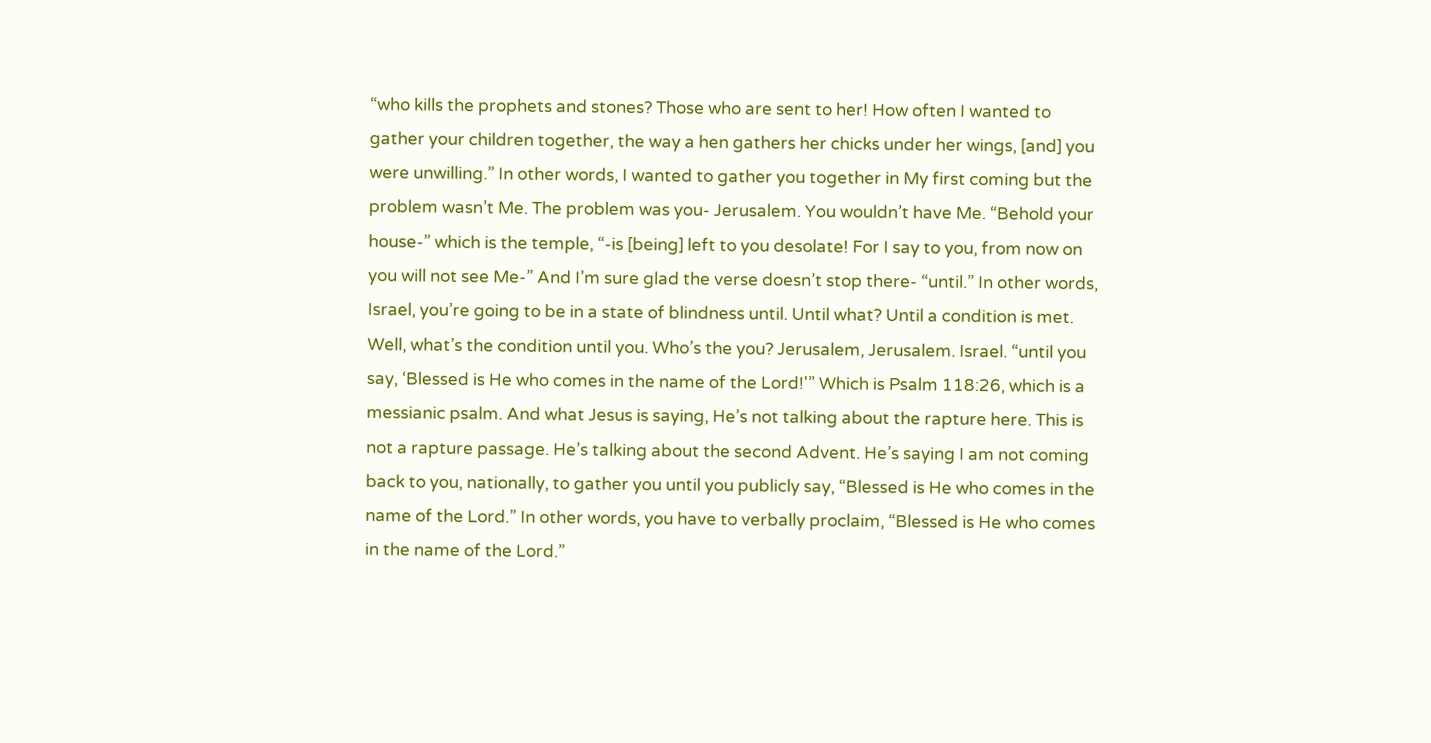“who kills the prophets and stones? Those who are sent to her! How often I wanted to gather your children together, the way a hen gathers her chicks under her wings, [and] you were unwilling.” In other words, I wanted to gather you together in My first coming but the problem wasn’t Me. The problem was you- Jerusalem. You wouldn’t have Me. “Behold your house-” which is the temple, “-is [being] left to you desolate! For I say to you, from now on you will not see Me-” And I’m sure glad the verse doesn’t stop there- “until.” In other words, Israel, you’re going to be in a state of blindness until. Until what? Until a condition is met. Well, what’s the condition until you. Who’s the you? Jerusalem, Jerusalem. Israel. “until you say, ‘Blessed is He who comes in the name of the Lord!'” Which is Psalm 118:26, which is a messianic psalm. And what Jesus is saying, He’s not talking about the rapture here. This is not a rapture passage. He’s talking about the second Advent. He’s saying I am not coming back to you, nationally, to gather you until you publicly say, “Blessed is He who comes in the name of the Lord.” In other words, you have to verbally proclaim, “Blessed is He who comes in the name of the Lord.”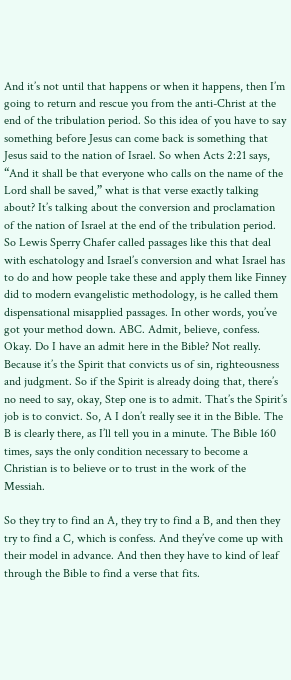And it’s not until that happens or when it happens, then I’m going to return and rescue you from the anti-Christ at the end of the tribulation period. So this idea of you have to say something before Jesus can come back is something that Jesus said to the nation of Israel. So when Acts 2:21 says, “And it shall be that everyone who calls on the name of the Lord shall be saved,” what is that verse exactly talking about? It’s talking about the conversion and proclamation of the nation of Israel at the end of the tribulation period. So Lewis Sperry Chafer called passages like this that deal with eschatology and Israel’s conversion and what Israel has to do and how people take these and apply them like Finney did to modern evangelistic methodology, is he called them dispensational misapplied passages. In other words, you’ve got your method down. ABC. Admit, believe, confess. Okay. Do I have an admit here in the Bible? Not really. Because it’s the Spirit that convicts us of sin, righteousness and judgment. So if the Spirit is already doing that, there’s no need to say, okay, Step one is to admit. That’s the Spirit’s job is to convict. So, A I don’t really see it in the Bible. The B is clearly there, as I’ll tell you in a minute. The Bible 160 times, says the only condition necessary to become a Christian is to believe or to trust in the work of the Messiah.

So they try to find an A, they try to find a B, and then they try to find a C, which is confess. And they’ve come up with their model in advance. And then they have to kind of leaf through the Bible to find a verse that fits.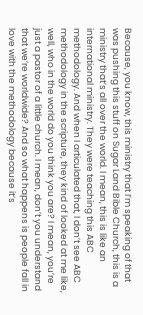Because, you know, this ministry that I’m speaking of that was pushing this stuff on Sugar Land Bible Church, this is a ministry that’s all over the world. I mean, this is like an international ministry. They were teaching this ABC methodology. And when I articulated that, I don’t see ABC methodology in the scripture, they kind of looked at me like, well, who in the world do you think you are? I mean, you’re just a pastor of a little church. I mean, don’t you understand that we’re worldwide? And so what happens is people fall in love with the methodology because it’s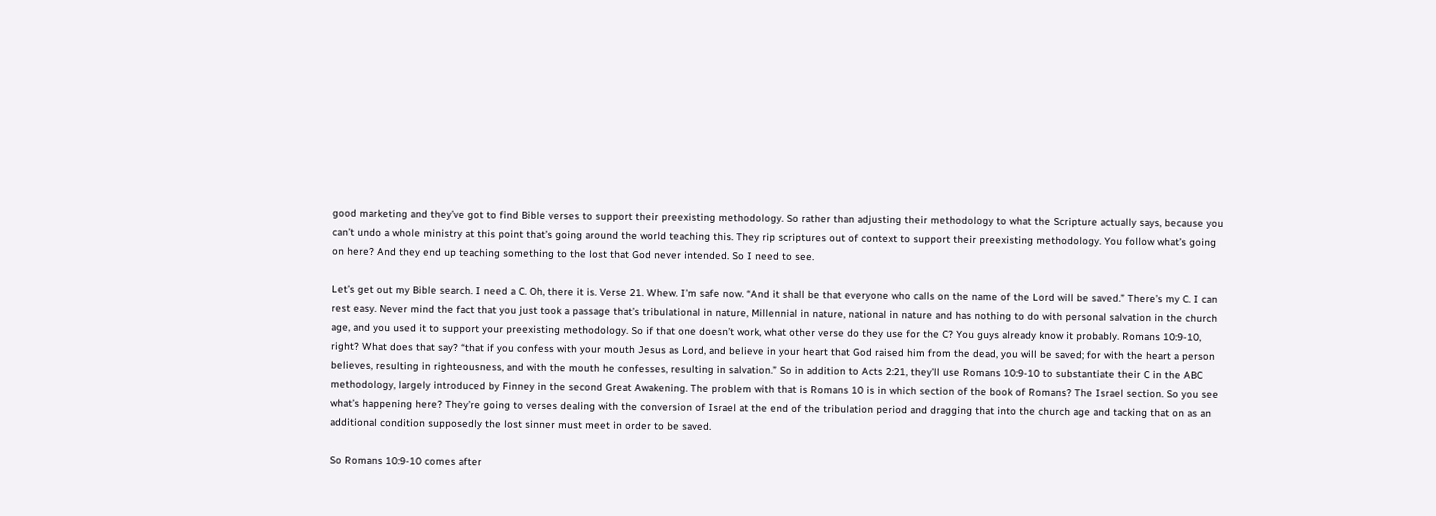good marketing and they’ve got to find Bible verses to support their preexisting methodology. So rather than adjusting their methodology to what the Scripture actually says, because you can’t undo a whole ministry at this point that’s going around the world teaching this. They rip scriptures out of context to support their preexisting methodology. You follow what’s going on here? And they end up teaching something to the lost that God never intended. So I need to see.

Let’s get out my Bible search. I need a C. Oh, there it is. Verse 21. Whew. I’m safe now. “And it shall be that everyone who calls on the name of the Lord will be saved.” There’s my C. I can rest easy. Never mind the fact that you just took a passage that’s tribulational in nature, Millennial in nature, national in nature and has nothing to do with personal salvation in the church age, and you used it to support your preexisting methodology. So if that one doesn’t work, what other verse do they use for the C? You guys already know it probably. Romans 10:9-10, right? What does that say? “that if you confess with your mouth Jesus as Lord, and believe in your heart that God raised him from the dead, you will be saved; for with the heart a person believes, resulting in righteousness, and with the mouth he confesses, resulting in salvation.” So in addition to Acts 2:21, they’ll use Romans 10:9-10 to substantiate their C in the ABC methodology, largely introduced by Finney in the second Great Awakening. The problem with that is Romans 10 is in which section of the book of Romans? The Israel section. So you see what’s happening here? They’re going to verses dealing with the conversion of Israel at the end of the tribulation period and dragging that into the church age and tacking that on as an additional condition supposedly the lost sinner must meet in order to be saved.

So Romans 10:9-10 comes after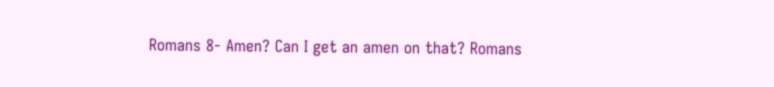Romans 8- Amen? Can I get an amen on that? Romans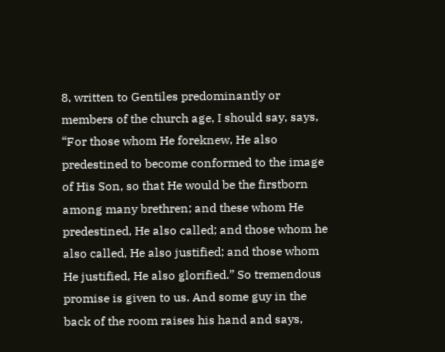8, written to Gentiles predominantly or members of the church age, I should say, says, “For those whom He foreknew, He also predestined to become conformed to the image of His Son, so that He would be the firstborn among many brethren; and these whom He predestined, He also called; and those whom he also called, He also justified; and those whom He justified, He also glorified.” So tremendous promise is given to us. And some guy in the back of the room raises his hand and says,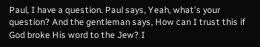Paul, I have a question. Paul says, Yeah, what’s your question? And the gentleman says, How can I trust this if God broke His word to the Jew? I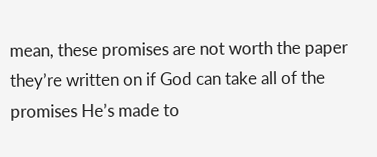mean, these promises are not worth the paper they’re written on if God can take all of the promises He’s made to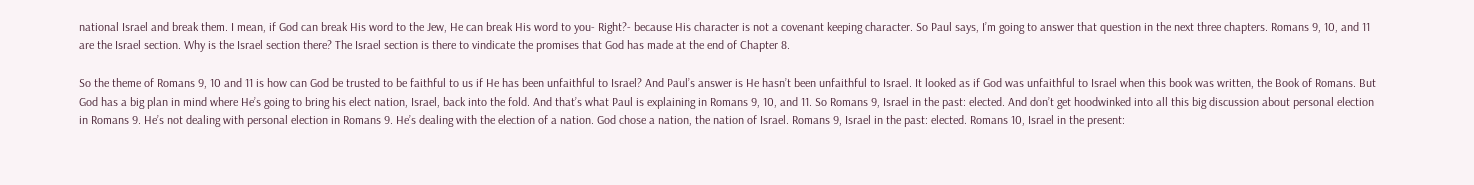national Israel and break them. I mean, if God can break His word to the Jew, He can break His word to you- Right?- because His character is not a covenant keeping character. So Paul says, I’m going to answer that question in the next three chapters. Romans 9, 10, and 11 are the Israel section. Why is the Israel section there? The Israel section is there to vindicate the promises that God has made at the end of Chapter 8.

So the theme of Romans 9, 10 and 11 is how can God be trusted to be faithful to us if He has been unfaithful to Israel? And Paul’s answer is He hasn’t been unfaithful to Israel. It looked as if God was unfaithful to Israel when this book was written, the Book of Romans. But God has a big plan in mind where He’s going to bring his elect nation, Israel, back into the fold. And that’s what Paul is explaining in Romans 9, 10, and 11. So Romans 9, Israel in the past: elected. And don’t get hoodwinked into all this big discussion about personal election in Romans 9. He’s not dealing with personal election in Romans 9. He’s dealing with the election of a nation. God chose a nation, the nation of Israel. Romans 9, Israel in the past: elected. Romans 10, Israel in the present: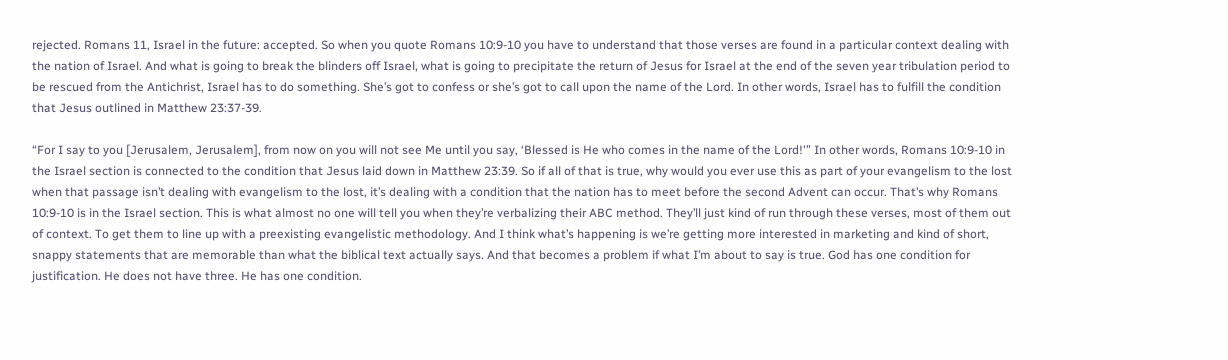rejected. Romans 11, Israel in the future: accepted. So when you quote Romans 10:9-10 you have to understand that those verses are found in a particular context dealing with the nation of Israel. And what is going to break the blinders off Israel, what is going to precipitate the return of Jesus for Israel at the end of the seven year tribulation period to be rescued from the Antichrist, Israel has to do something. She’s got to confess or she’s got to call upon the name of the Lord. In other words, Israel has to fulfill the condition that Jesus outlined in Matthew 23:37-39.

“For I say to you [Jerusalem, Jerusalem], from now on you will not see Me until you say, ‘Blessed is He who comes in the name of the Lord!'” In other words, Romans 10:9-10 in the Israel section is connected to the condition that Jesus laid down in Matthew 23:39. So if all of that is true, why would you ever use this as part of your evangelism to the lost when that passage isn’t dealing with evangelism to the lost, it’s dealing with a condition that the nation has to meet before the second Advent can occur. That’s why Romans 10:9-10 is in the Israel section. This is what almost no one will tell you when they’re verbalizing their ABC method. They’ll just kind of run through these verses, most of them out of context. To get them to line up with a preexisting evangelistic methodology. And I think what’s happening is we’re getting more interested in marketing and kind of short, snappy statements that are memorable than what the biblical text actually says. And that becomes a problem if what I’m about to say is true. God has one condition for justification. He does not have three. He has one condition.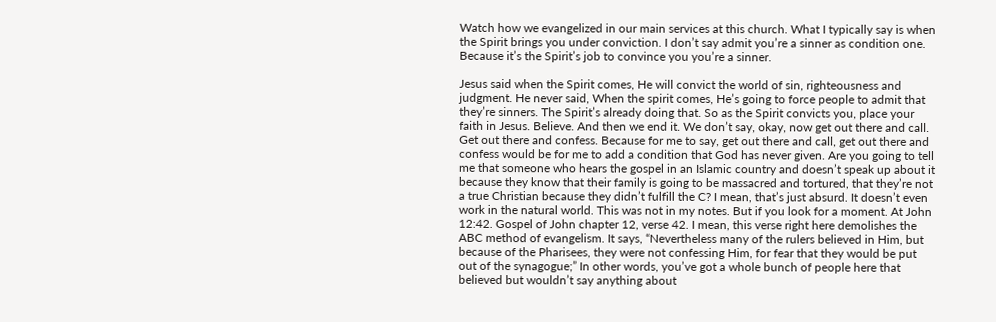Watch how we evangelized in our main services at this church. What I typically say is when the Spirit brings you under conviction. I don’t say admit you’re a sinner as condition one. Because it’s the Spirit’s job to convince you you’re a sinner.

Jesus said when the Spirit comes, He will convict the world of sin, righteousness and judgment. He never said, When the spirit comes, He’s going to force people to admit that they’re sinners. The Spirit’s already doing that. So as the Spirit convicts you, place your faith in Jesus. Believe. And then we end it. We don’t say, okay, now get out there and call. Get out there and confess. Because for me to say, get out there and call, get out there and confess would be for me to add a condition that God has never given. Are you going to tell me that someone who hears the gospel in an Islamic country and doesn’t speak up about it because they know that their family is going to be massacred and tortured, that they’re not a true Christian because they didn’t fulfill the C? I mean, that’s just absurd. It doesn’t even work in the natural world. This was not in my notes. But if you look for a moment. At John 12:42. Gospel of John chapter 12, verse 42. I mean, this verse right here demolishes the ABC method of evangelism. It says, “Nevertheless many of the rulers believed in Him, but because of the Pharisees, they were not confessing Him, for fear that they would be put out of the synagogue;” In other words, you’ve got a whole bunch of people here that believed but wouldn’t say anything about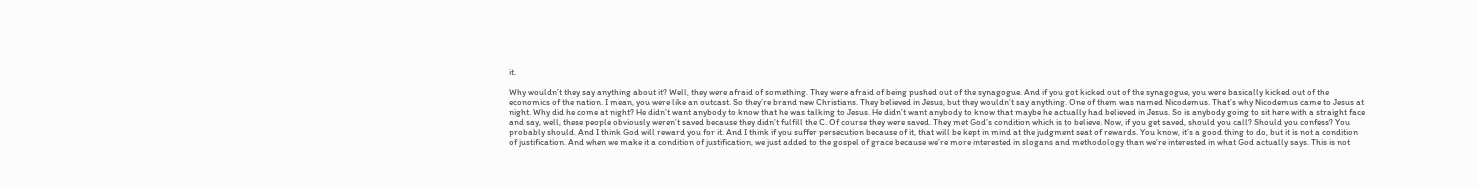it.

Why wouldn’t they say anything about it? Well, they were afraid of something. They were afraid of being pushed out of the synagogue. And if you got kicked out of the synagogue, you were basically kicked out of the economics of the nation. I mean, you were like an outcast. So they’re brand new Christians. They believed in Jesus, but they wouldn’t say anything. One of them was named Nicodemus. That’s why Nicodemus came to Jesus at night. Why did he come at night? He didn’t want anybody to know that he was talking to Jesus. He didn’t want anybody to know that maybe he actually had believed in Jesus. So is anybody going to sit here with a straight face and say, well, these people obviously weren’t saved because they didn’t fulfill the C. Of course they were saved. They met God’s condition which is to believe. Now, if you get saved, should you call? Should you confess? You probably should. And I think God will reward you for it. And I think if you suffer persecution because of it, that will be kept in mind at the judgment seat of rewards. You know, it’s a good thing to do, but it is not a condition of justification. And when we make it a condition of justification, we just added to the gospel of grace because we’re more interested in slogans and methodology than we’re interested in what God actually says. This is not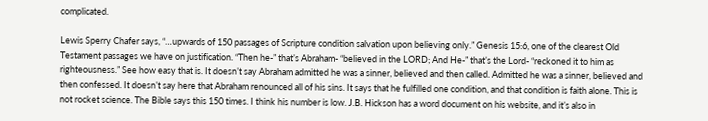complicated.

Lewis Sperry Chafer says, “…upwards of 150 passages of Scripture condition salvation upon believing only.” Genesis 15:6, one of the clearest Old Testament passages we have on justification. “Then he-” that’s Abraham- “believed in the LORD; And He-” that’s the Lord- “reckoned it to him as righteousness.” See how easy that is. It doesn’t say Abraham admitted he was a sinner, believed and then called. Admitted he was a sinner, believed and then confessed. It doesn’t say here that Abraham renounced all of his sins. It says that he fulfilled one condition, and that condition is faith alone. This is not rocket science. The Bible says this 150 times. I think his number is low. J.B. Hickson has a word document on his website, and it’s also in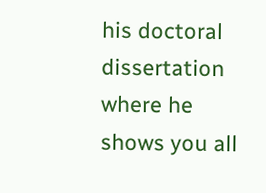his doctoral dissertation where he shows you all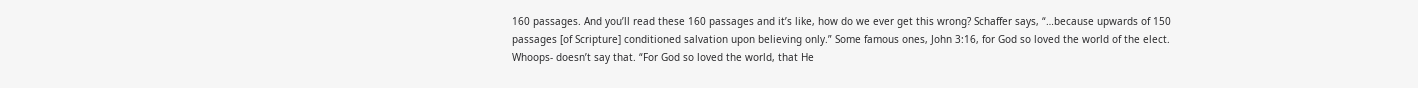160 passages. And you’ll read these 160 passages and it’s like, how do we ever get this wrong? Schaffer says, “…because upwards of 150 passages [of Scripture] conditioned salvation upon believing only.” Some famous ones, John 3:16, for God so loved the world of the elect. Whoops- doesn’t say that. “For God so loved the world, that He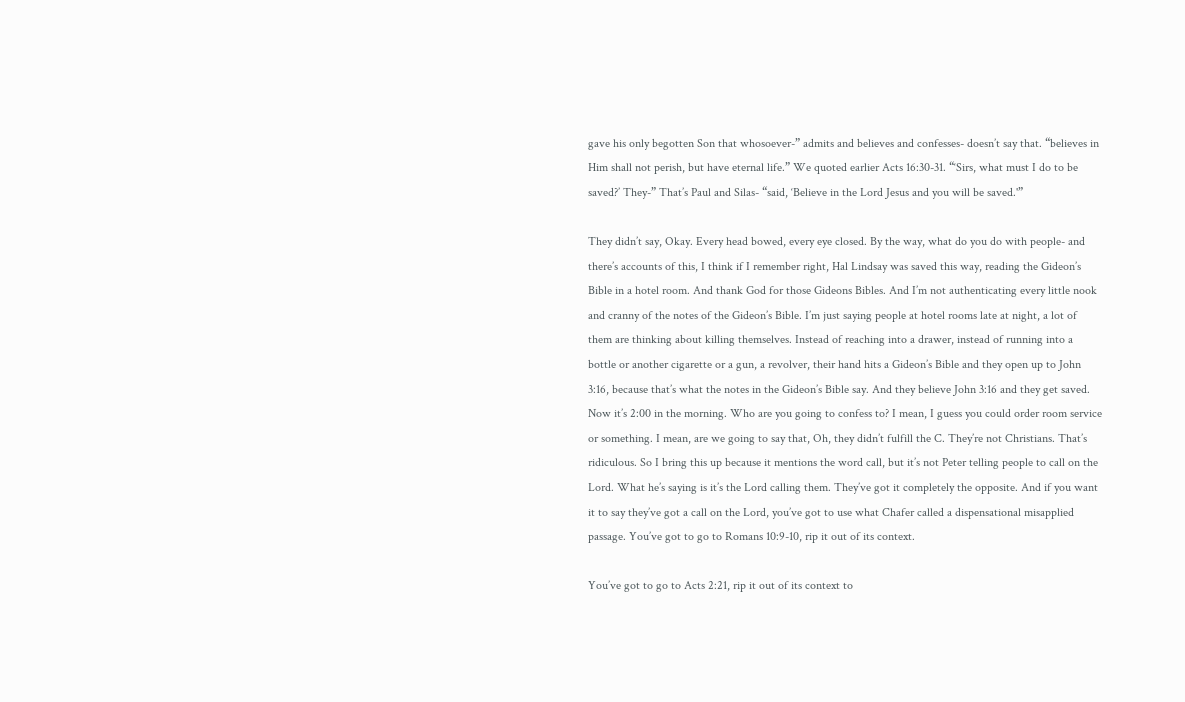gave his only begotten Son that whosoever-” admits and believes and confesses- doesn’t say that. “believes in Him shall not perish, but have eternal life.” We quoted earlier Acts 16:30-31. “‘Sirs, what must I do to be saved?’ They-” That’s Paul and Silas- “said, ‘Believe in the Lord Jesus and you will be saved.'”

They didn’t say, Okay. Every head bowed, every eye closed. By the way, what do you do with people- and there’s accounts of this, I think if I remember right, Hal Lindsay was saved this way, reading the Gideon’s Bible in a hotel room. And thank God for those Gideons Bibles. And I’m not authenticating every little nook and cranny of the notes of the Gideon’s Bible. I’m just saying people at hotel rooms late at night, a lot of them are thinking about killing themselves. Instead of reaching into a drawer, instead of running into a bottle or another cigarette or a gun, a revolver, their hand hits a Gideon’s Bible and they open up to John 3:16, because that’s what the notes in the Gideon’s Bible say. And they believe John 3:16 and they get saved. Now it’s 2:00 in the morning. Who are you going to confess to? I mean, I guess you could order room service or something. I mean, are we going to say that, Oh, they didn’t fulfill the C. They’re not Christians. That’s ridiculous. So I bring this up because it mentions the word call, but it’s not Peter telling people to call on the Lord. What he’s saying is it’s the Lord calling them. They’ve got it completely the opposite. And if you want it to say they’ve got a call on the Lord, you’ve got to use what Chafer called a dispensational misapplied passage. You’ve got to go to Romans 10:9-10, rip it out of its context.

You’ve got to go to Acts 2:21, rip it out of its context to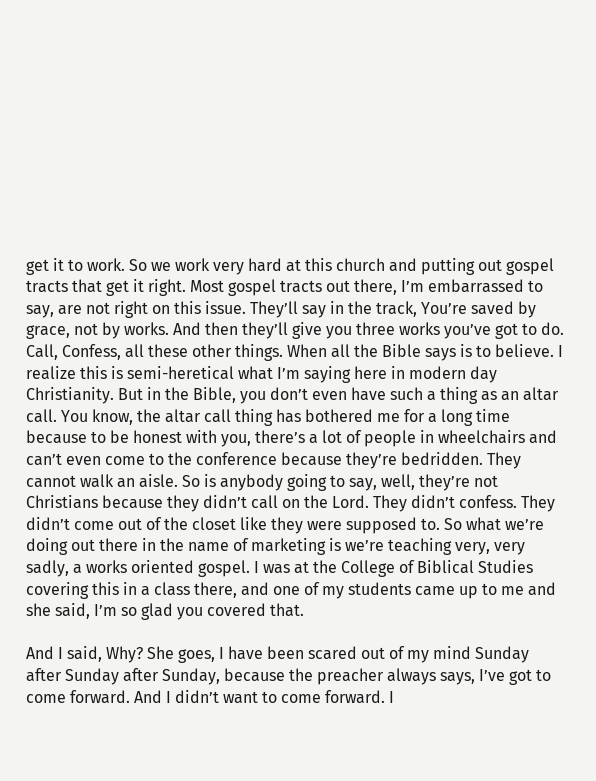get it to work. So we work very hard at this church and putting out gospel tracts that get it right. Most gospel tracts out there, I’m embarrassed to say, are not right on this issue. They’ll say in the track, You’re saved by grace, not by works. And then they’ll give you three works you’ve got to do. Call, Confess, all these other things. When all the Bible says is to believe. I realize this is semi-heretical what I’m saying here in modern day Christianity. But in the Bible, you don’t even have such a thing as an altar call. You know, the altar call thing has bothered me for a long time because to be honest with you, there’s a lot of people in wheelchairs and can’t even come to the conference because they’re bedridden. They cannot walk an aisle. So is anybody going to say, well, they’re not Christians because they didn’t call on the Lord. They didn’t confess. They didn’t come out of the closet like they were supposed to. So what we’re doing out there in the name of marketing is we’re teaching very, very sadly, a works oriented gospel. I was at the College of Biblical Studies covering this in a class there, and one of my students came up to me and she said, I’m so glad you covered that.

And I said, Why? She goes, I have been scared out of my mind Sunday after Sunday after Sunday, because the preacher always says, I’ve got to come forward. And I didn’t want to come forward. I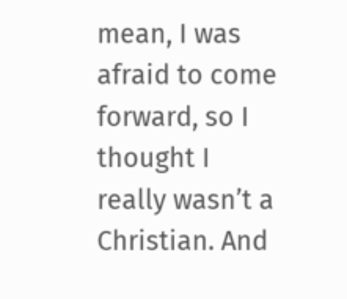mean, I was afraid to come forward, so I thought I really wasn’t a Christian. And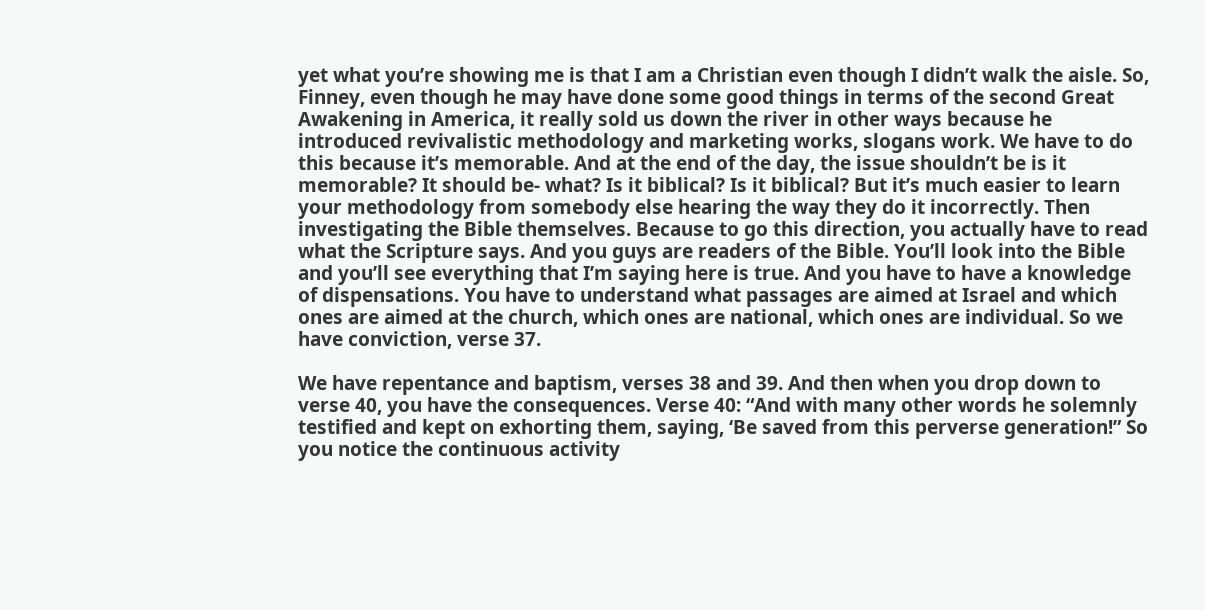yet what you’re showing me is that I am a Christian even though I didn’t walk the aisle. So, Finney, even though he may have done some good things in terms of the second Great Awakening in America, it really sold us down the river in other ways because he introduced revivalistic methodology and marketing works, slogans work. We have to do this because it’s memorable. And at the end of the day, the issue shouldn’t be is it memorable? It should be- what? Is it biblical? Is it biblical? But it’s much easier to learn your methodology from somebody else hearing the way they do it incorrectly. Then investigating the Bible themselves. Because to go this direction, you actually have to read what the Scripture says. And you guys are readers of the Bible. You’ll look into the Bible and you’ll see everything that I’m saying here is true. And you have to have a knowledge of dispensations. You have to understand what passages are aimed at Israel and which ones are aimed at the church, which ones are national, which ones are individual. So we have conviction, verse 37.

We have repentance and baptism, verses 38 and 39. And then when you drop down to verse 40, you have the consequences. Verse 40: “And with many other words he solemnly testified and kept on exhorting them, saying, ‘Be saved from this perverse generation!” So you notice the continuous activity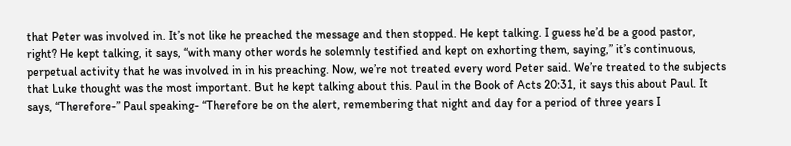that Peter was involved in. It’s not like he preached the message and then stopped. He kept talking. I guess he’d be a good pastor, right? He kept talking, it says, “with many other words he solemnly testified and kept on exhorting them, saying,” it’s continuous, perpetual activity that he was involved in in his preaching. Now, we’re not treated every word Peter said. We’re treated to the subjects that Luke thought was the most important. But he kept talking about this. Paul in the Book of Acts 20:31, it says this about Paul. It says, “Therefore-” Paul speaking- “Therefore be on the alert, remembering that night and day for a period of three years I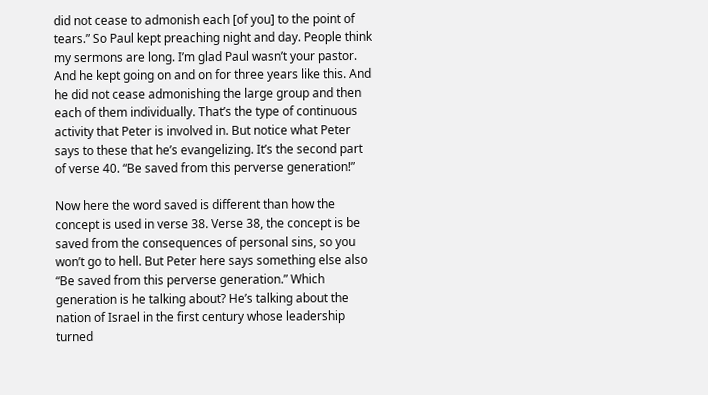did not cease to admonish each [of you] to the point of tears.” So Paul kept preaching night and day. People think my sermons are long. I’m glad Paul wasn’t your pastor. And he kept going on and on for three years like this. And he did not cease admonishing the large group and then each of them individually. That’s the type of continuous activity that Peter is involved in. But notice what Peter says to these that he’s evangelizing. It’s the second part of verse 40. “Be saved from this perverse generation!”

Now here the word saved is different than how the concept is used in verse 38. Verse 38, the concept is be saved from the consequences of personal sins, so you won’t go to hell. But Peter here says something else also “Be saved from this perverse generation.” Which generation is he talking about? He’s talking about the nation of Israel in the first century whose leadership turned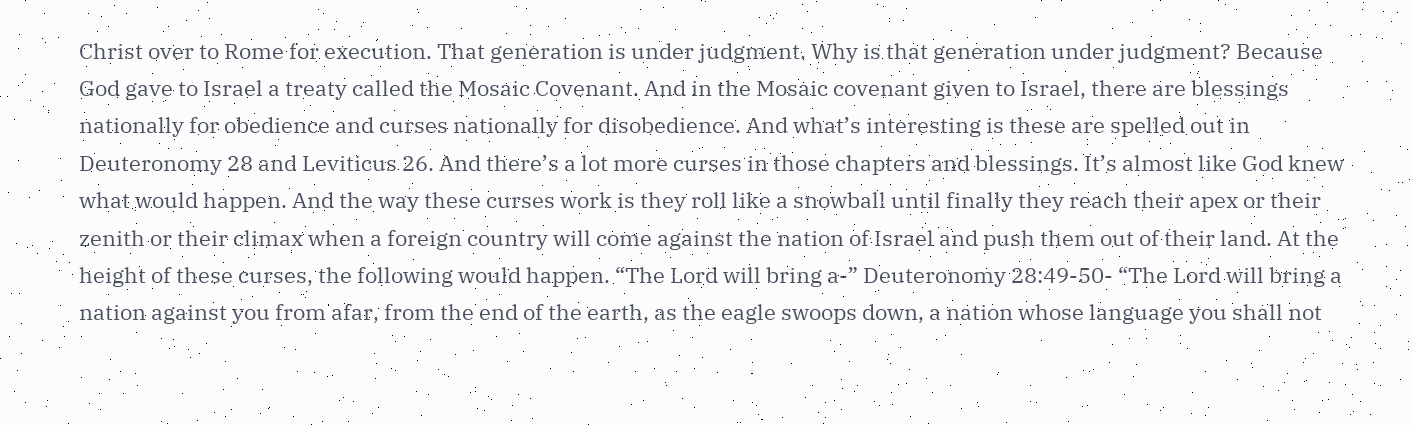Christ over to Rome for execution. That generation is under judgment. Why is that generation under judgment? Because God gave to Israel a treaty called the Mosaic Covenant. And in the Mosaic covenant given to Israel, there are blessings nationally for obedience and curses nationally for disobedience. And what’s interesting is these are spelled out in Deuteronomy 28 and Leviticus 26. And there’s a lot more curses in those chapters and blessings. It’s almost like God knew what would happen. And the way these curses work is they roll like a snowball until finally they reach their apex or their zenith or their climax when a foreign country will come against the nation of Israel and push them out of their land. At the height of these curses, the following would happen. “The Lord will bring a-” Deuteronomy 28:49-50- “The Lord will bring a nation against you from afar, from the end of the earth, as the eagle swoops down, a nation whose language you shall not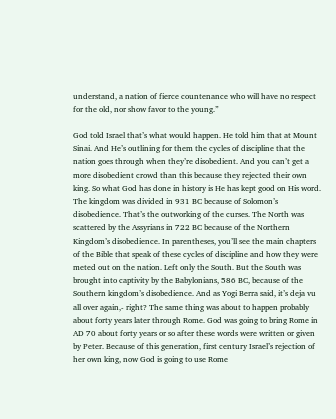understand, a nation of fierce countenance who will have no respect for the old, nor show favor to the young.”

God told Israel that’s what would happen. He told him that at Mount Sinai. And He’s outlining for them the cycles of discipline that the nation goes through when they’re disobedient. And you can’t get a more disobedient crowd than this because they rejected their own king. So what God has done in history is He has kept good on His word. The kingdom was divided in 931 BC because of Solomon’s disobedience. That’s the outworking of the curses. The North was scattered by the Assyrians in 722 BC because of the Northern Kingdom’s disobedience. In parentheses, you’ll see the main chapters of the Bible that speak of these cycles of discipline and how they were meted out on the nation. Left only the South. But the South was brought into captivity by the Babylonians, 586 BC, because of the Southern kingdom’s disobedience. And as Yogi Berra said, it’s deja vu all over again,- right? The same thing was about to happen probably about forty years later through Rome. God was going to bring Rome in AD 70 about forty years or so after these words were written or given by Peter. Because of this generation, first century Israel’s rejection of her own king, now God is going to use Rome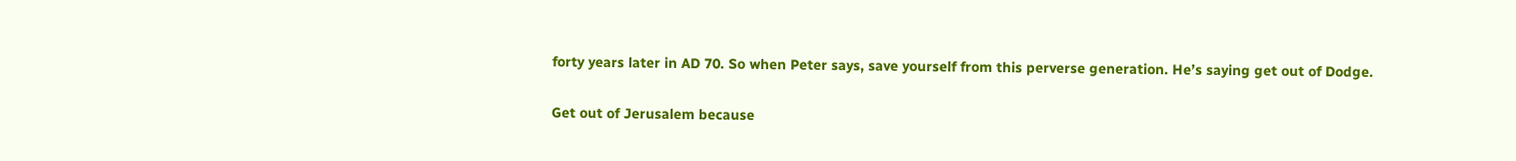forty years later in AD 70. So when Peter says, save yourself from this perverse generation. He’s saying get out of Dodge.

Get out of Jerusalem because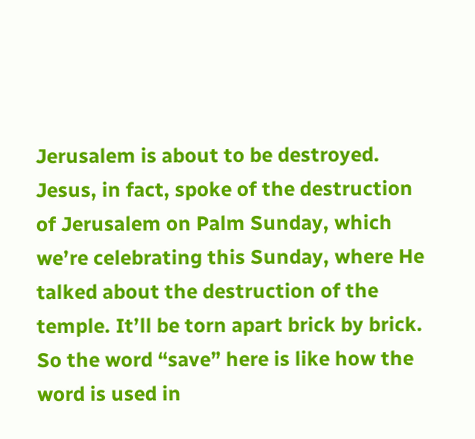Jerusalem is about to be destroyed. Jesus, in fact, spoke of the destruction of Jerusalem on Palm Sunday, which we’re celebrating this Sunday, where He talked about the destruction of the temple. It’ll be torn apart brick by brick. So the word “save” here is like how the word is used in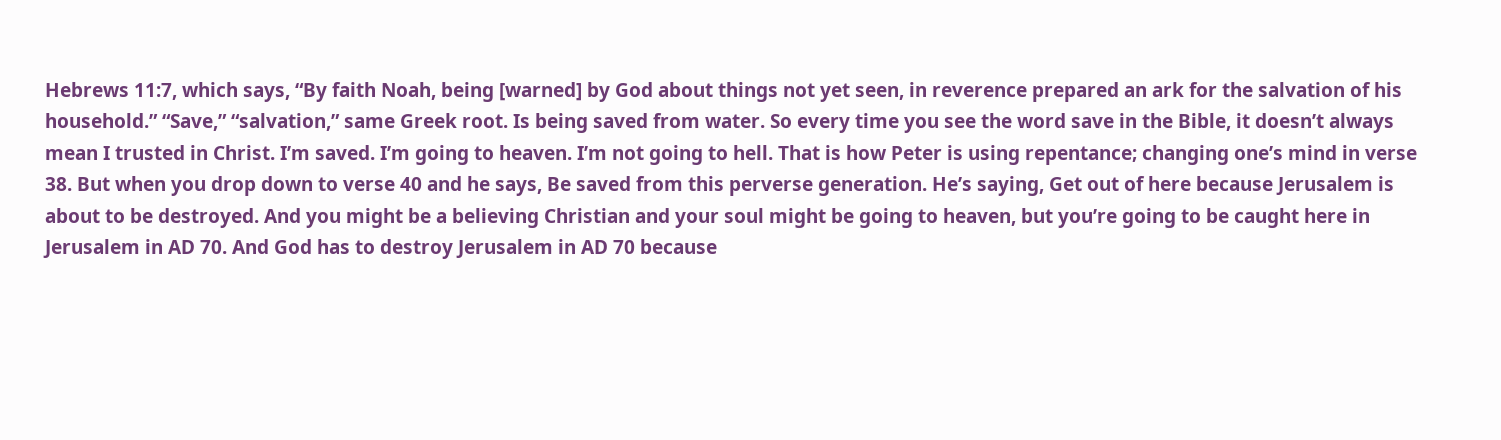Hebrews 11:7, which says, “By faith Noah, being [warned] by God about things not yet seen, in reverence prepared an ark for the salvation of his household.” “Save,” “salvation,” same Greek root. Is being saved from water. So every time you see the word save in the Bible, it doesn’t always mean I trusted in Christ. I’m saved. I’m going to heaven. I’m not going to hell. That is how Peter is using repentance; changing one’s mind in verse 38. But when you drop down to verse 40 and he says, Be saved from this perverse generation. He’s saying, Get out of here because Jerusalem is about to be destroyed. And you might be a believing Christian and your soul might be going to heaven, but you’re going to be caught here in Jerusalem in AD 70. And God has to destroy Jerusalem in AD 70 because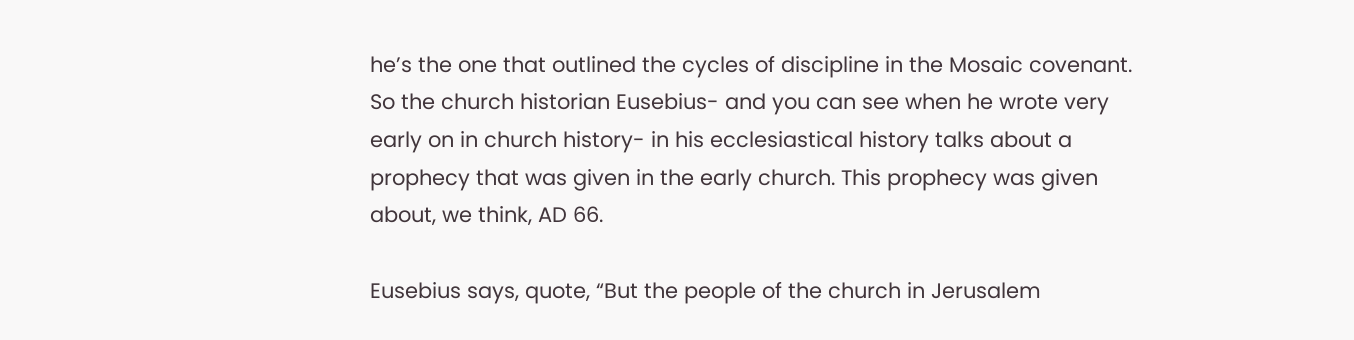he’s the one that outlined the cycles of discipline in the Mosaic covenant. So the church historian Eusebius- and you can see when he wrote very early on in church history- in his ecclesiastical history talks about a prophecy that was given in the early church. This prophecy was given about, we think, AD 66.

Eusebius says, quote, “But the people of the church in Jerusalem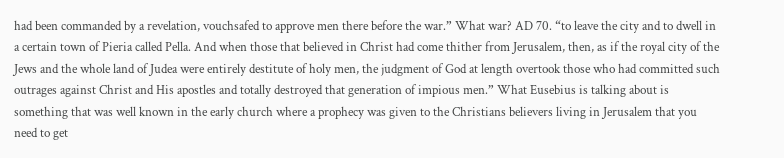had been commanded by a revelation, vouchsafed to approve men there before the war.” What war? AD 70. “to leave the city and to dwell in a certain town of Pieria called Pella. And when those that believed in Christ had come thither from Jerusalem, then, as if the royal city of the Jews and the whole land of Judea were entirely destitute of holy men, the judgment of God at length overtook those who had committed such outrages against Christ and His apostles and totally destroyed that generation of impious men.” What Eusebius is talking about is something that was well known in the early church where a prophecy was given to the Christians believers living in Jerusalem that you need to get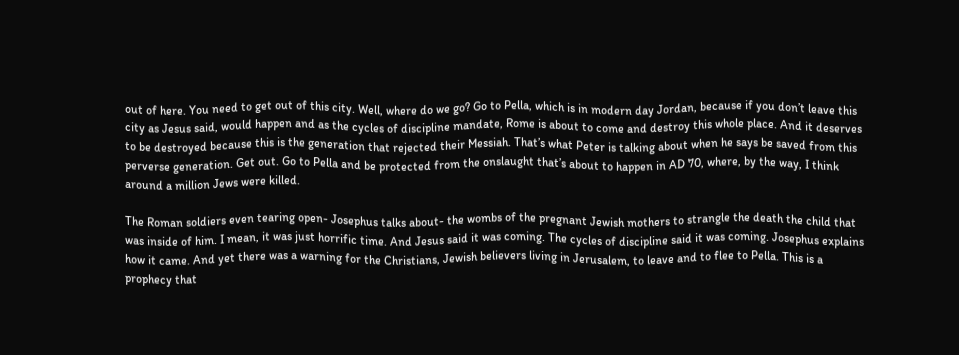out of here. You need to get out of this city. Well, where do we go? Go to Pella, which is in modern day Jordan, because if you don’t leave this city as Jesus said, would happen and as the cycles of discipline mandate, Rome is about to come and destroy this whole place. And it deserves to be destroyed because this is the generation that rejected their Messiah. That’s what Peter is talking about when he says be saved from this perverse generation. Get out. Go to Pella and be protected from the onslaught that’s about to happen in AD 70, where, by the way, I think around a million Jews were killed.

The Roman soldiers even tearing open- Josephus talks about- the wombs of the pregnant Jewish mothers to strangle the death the child that was inside of him. I mean, it was just horrific time. And Jesus said it was coming. The cycles of discipline said it was coming. Josephus explains how it came. And yet there was a warning for the Christians, Jewish believers living in Jerusalem, to leave and to flee to Pella. This is a prophecy that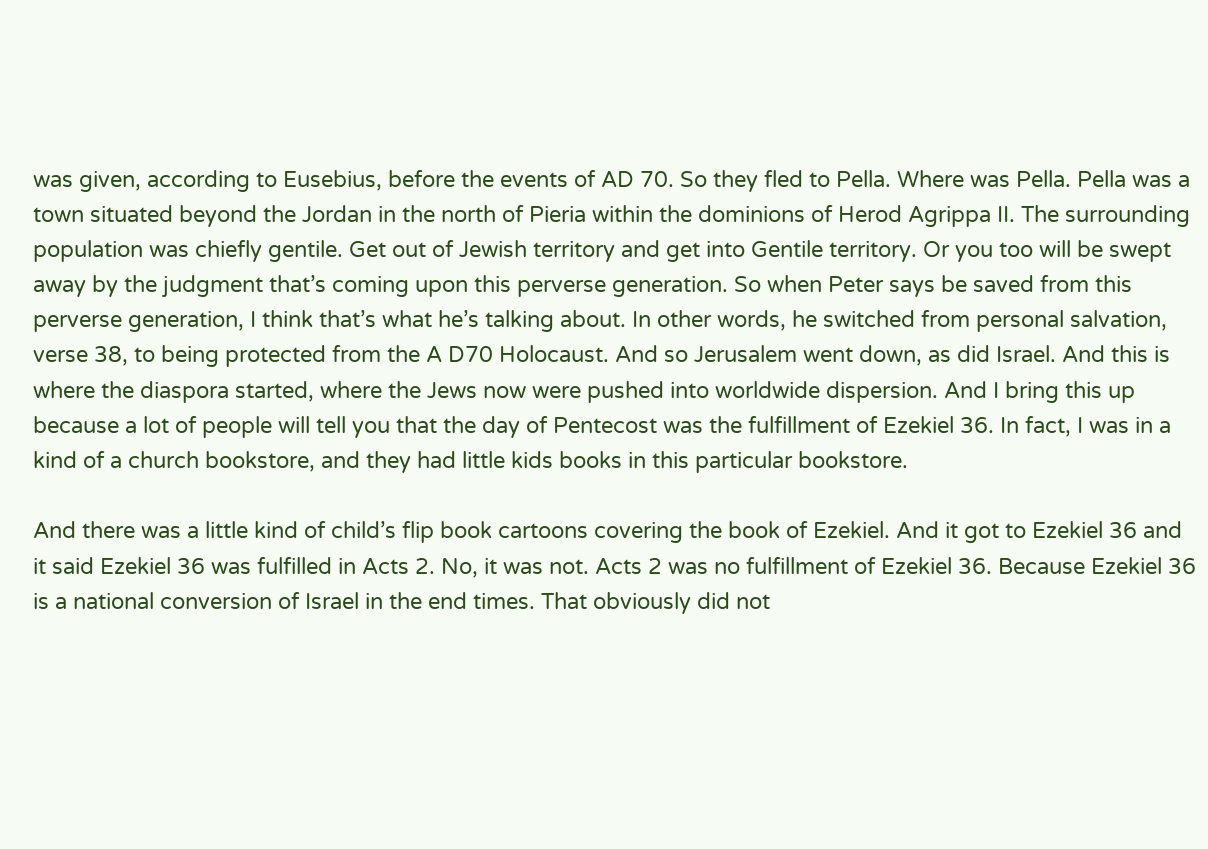was given, according to Eusebius, before the events of AD 70. So they fled to Pella. Where was Pella. Pella was a town situated beyond the Jordan in the north of Pieria within the dominions of Herod Agrippa II. The surrounding population was chiefly gentile. Get out of Jewish territory and get into Gentile territory. Or you too will be swept away by the judgment that’s coming upon this perverse generation. So when Peter says be saved from this perverse generation, I think that’s what he’s talking about. In other words, he switched from personal salvation, verse 38, to being protected from the A D70 Holocaust. And so Jerusalem went down, as did Israel. And this is where the diaspora started, where the Jews now were pushed into worldwide dispersion. And I bring this up because a lot of people will tell you that the day of Pentecost was the fulfillment of Ezekiel 36. In fact, I was in a kind of a church bookstore, and they had little kids books in this particular bookstore.

And there was a little kind of child’s flip book cartoons covering the book of Ezekiel. And it got to Ezekiel 36 and it said Ezekiel 36 was fulfilled in Acts 2. No, it was not. Acts 2 was no fulfillment of Ezekiel 36. Because Ezekiel 36 is a national conversion of Israel in the end times. That obviously did not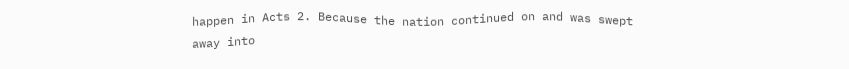happen in Acts 2. Because the nation continued on and was swept away into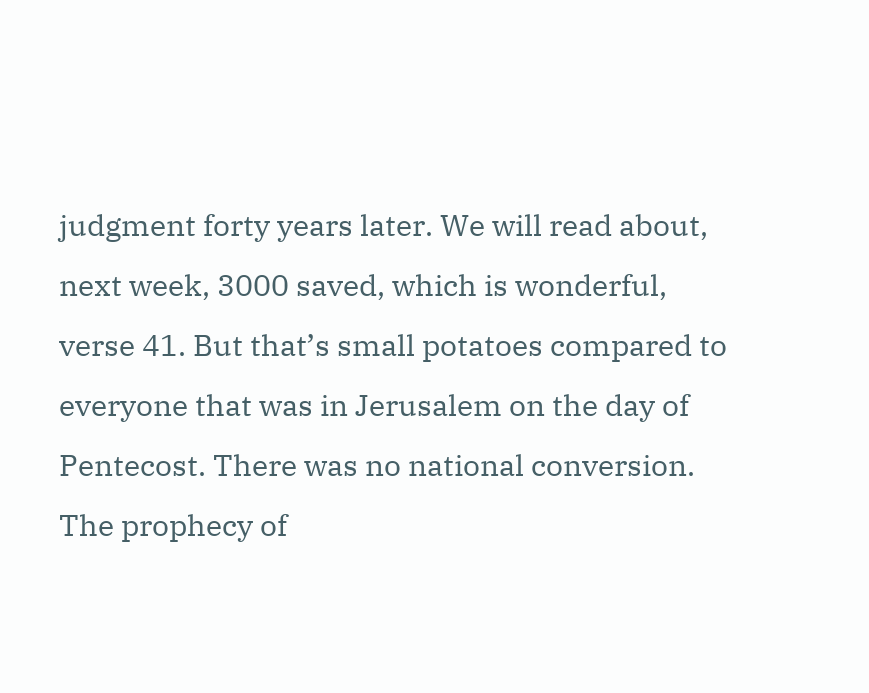judgment forty years later. We will read about, next week, 3000 saved, which is wonderful, verse 41. But that’s small potatoes compared to everyone that was in Jerusalem on the day of Pentecost. There was no national conversion. The prophecy of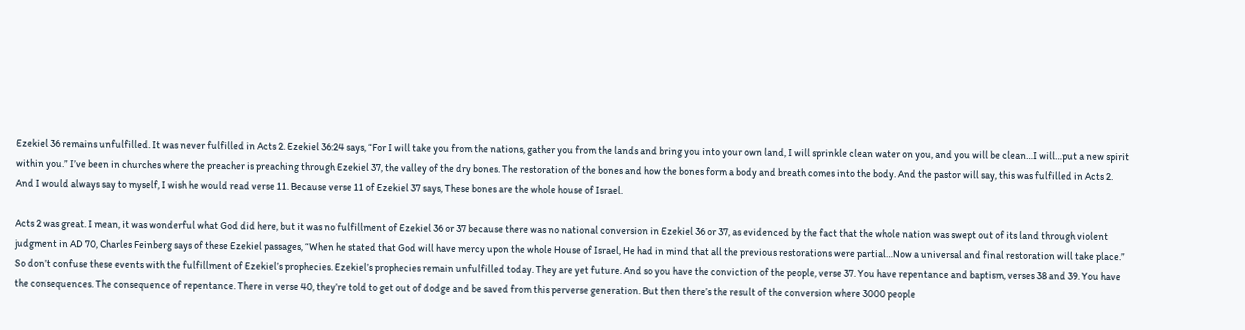Ezekiel 36 remains unfulfilled. It was never fulfilled in Acts 2. Ezekiel 36:24 says, “For I will take you from the nations, gather you from the lands and bring you into your own land, I will sprinkle clean water on you, and you will be clean…I will…put a new spirit within you.” I’ve been in churches where the preacher is preaching through Ezekiel 37, the valley of the dry bones. The restoration of the bones and how the bones form a body and breath comes into the body. And the pastor will say, this was fulfilled in Acts 2. And I would always say to myself, I wish he would read verse 11. Because verse 11 of Ezekiel 37 says, These bones are the whole house of Israel.

Acts 2 was great. I mean, it was wonderful what God did here, but it was no fulfillment of Ezekiel 36 or 37 because there was no national conversion in Ezekiel 36 or 37, as evidenced by the fact that the whole nation was swept out of its land through violent judgment in AD 70, Charles Feinberg says of these Ezekiel passages, “When he stated that God will have mercy upon the whole House of Israel, He had in mind that all the previous restorations were partial…Now a universal and final restoration will take place.” So don’t confuse these events with the fulfillment of Ezekiel’s prophecies. Ezekiel’s prophecies remain unfulfilled today. They are yet future. And so you have the conviction of the people, verse 37. You have repentance and baptism, verses 38 and 39. You have the consequences. The consequence of repentance. There in verse 40, they’re told to get out of dodge and be saved from this perverse generation. But then there’s the result of the conversion where 3000 people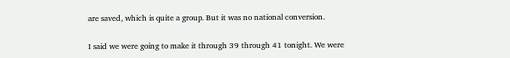are saved, which is quite a group. But it was no national conversion.

I said we were going to make it through 39 through 41 tonight. We were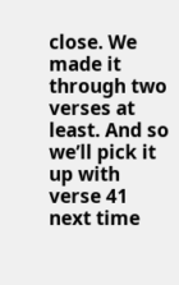close. We made it through two verses at least. And so we’ll pick it up with verse 41 next time